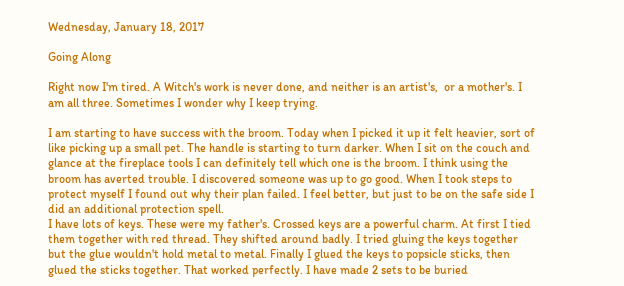Wednesday, January 18, 2017

Going Along

Right now I'm tired. A Witch's work is never done, and neither is an artist's,  or a mother's. I am all three. Sometimes I wonder why I keep trying.

I am starting to have success with the broom. Today when I picked it up it felt heavier, sort of like picking up a small pet. The handle is starting to turn darker. When I sit on the couch and glance at the fireplace tools I can definitely tell which one is the broom. I think using the broom has averted trouble. I discovered someone was up to go good. When I took steps to protect myself I found out why their plan failed. I feel better, but just to be on the safe side I did an additional protection spell.
I have lots of keys. These were my father's. Crossed keys are a powerful charm. At first I tied them together with red thread. They shifted around badly. I tried gluing the keys together but the glue wouldn't hold metal to metal. Finally I glued the keys to popsicle sticks, then glued the sticks together. That worked perfectly. I have made 2 sets to be buried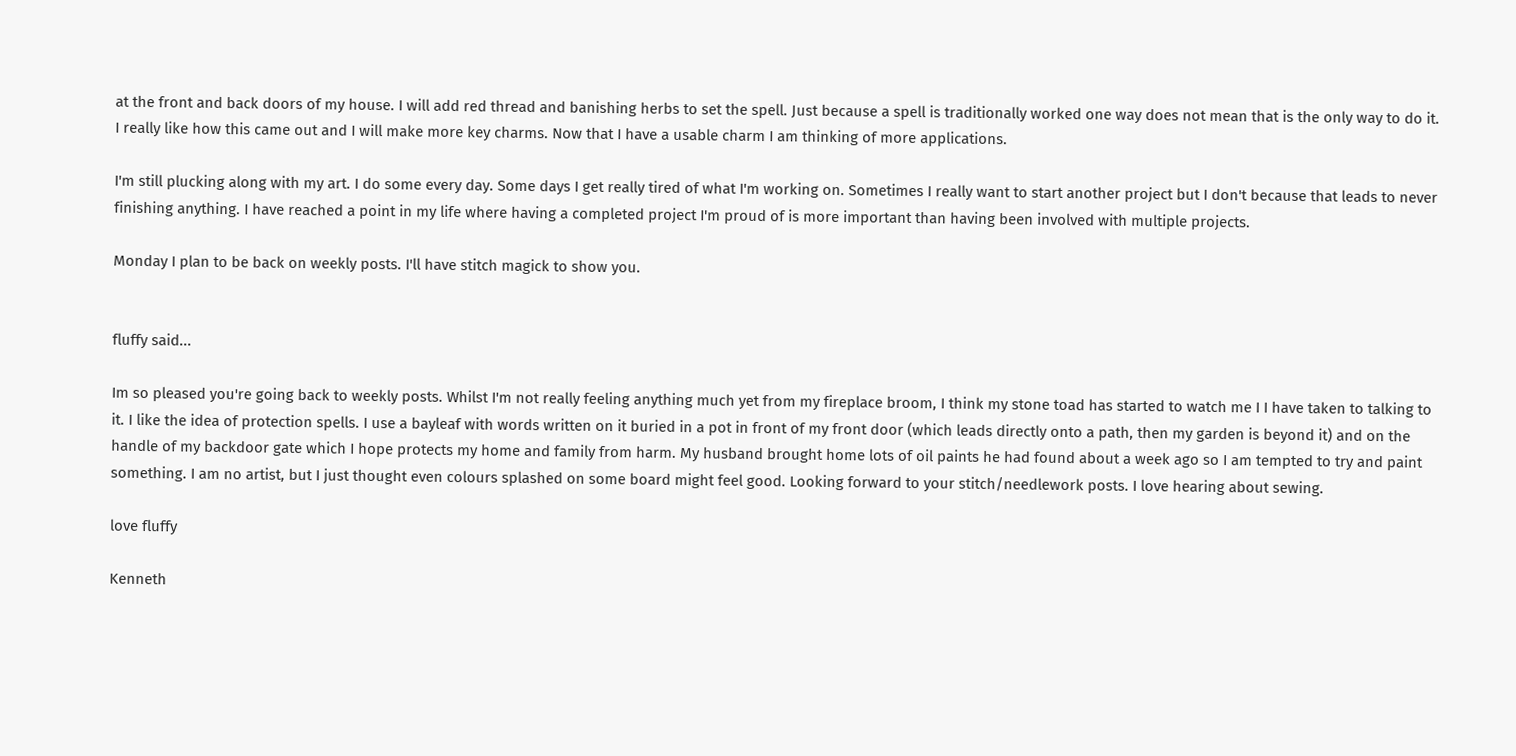at the front and back doors of my house. I will add red thread and banishing herbs to set the spell. Just because a spell is traditionally worked one way does not mean that is the only way to do it. I really like how this came out and I will make more key charms. Now that I have a usable charm I am thinking of more applications.

I'm still plucking along with my art. I do some every day. Some days I get really tired of what I'm working on. Sometimes I really want to start another project but I don't because that leads to never finishing anything. I have reached a point in my life where having a completed project I'm proud of is more important than having been involved with multiple projects.

Monday I plan to be back on weekly posts. I'll have stitch magick to show you.


fluffy said...

Im so pleased you're going back to weekly posts. Whilst I'm not really feeling anything much yet from my fireplace broom, I think my stone toad has started to watch me I I have taken to talking to it. I like the idea of protection spells. I use a bayleaf with words written on it buried in a pot in front of my front door (which leads directly onto a path, then my garden is beyond it) and on the handle of my backdoor gate which I hope protects my home and family from harm. My husband brought home lots of oil paints he had found about a week ago so I am tempted to try and paint something. I am no artist, but I just thought even colours splashed on some board might feel good. Looking forward to your stitch/needlework posts. I love hearing about sewing.

love fluffy

Kenneth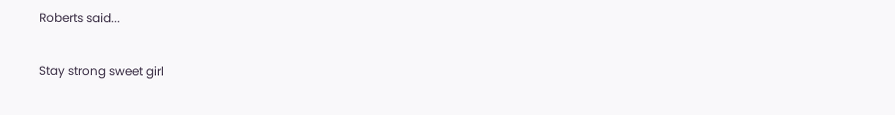Roberts said...

Stay strong sweet girl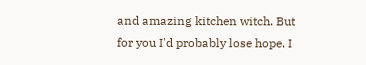and amazing kitchen witch. But for you I'd probably lose hope. I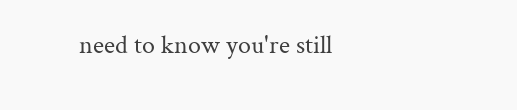need to know you're still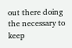out there doing the necessary to keep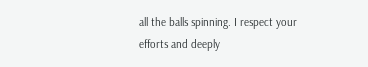all the balls spinning. I respect your efforts and deeply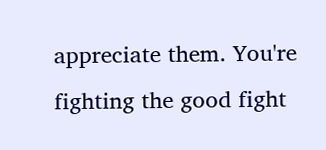appreciate them. You're fighting the good fight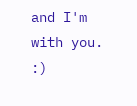and I'm with you. :)